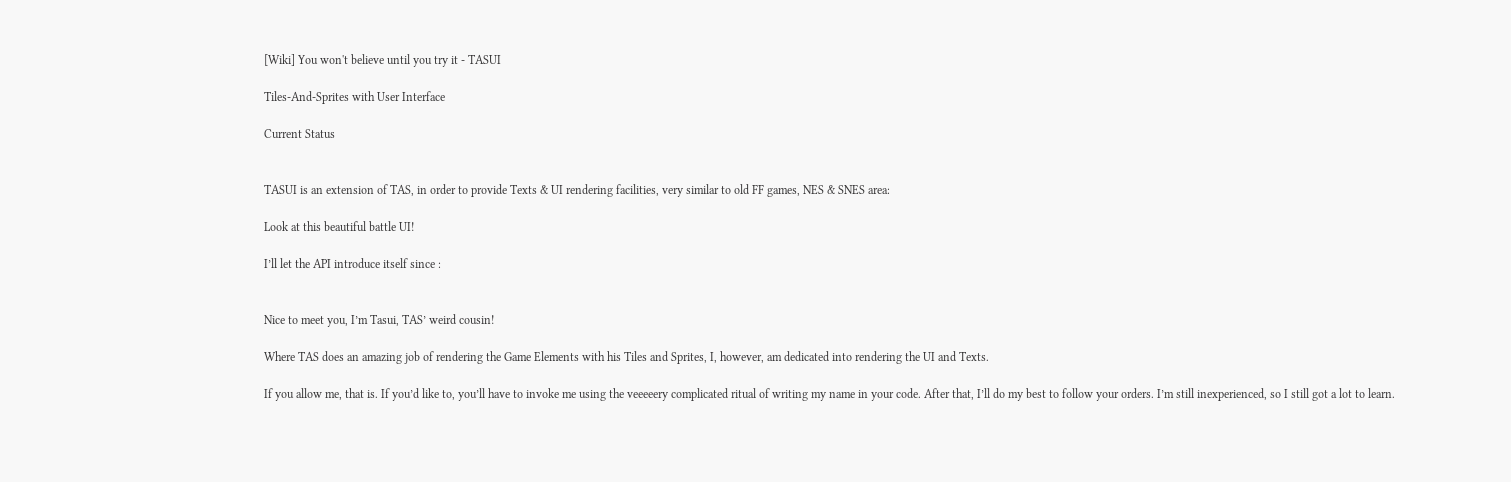[Wiki] You won't believe until you try it - TASUI

Tiles-And-Sprites with User Interface

Current Status


TASUI is an extension of TAS, in order to provide Texts & UI rendering facilities, very similar to old FF games, NES & SNES area:

Look at this beautiful battle UI!

I’ll let the API introduce itself since :


Nice to meet you, I’m Tasui, TAS’ weird cousin!

Where TAS does an amazing job of rendering the Game Elements with his Tiles and Sprites, I, however, am dedicated into rendering the UI and Texts.

If you allow me, that is. If you’d like to, you’ll have to invoke me using the veeeeery complicated ritual of writing my name in your code. After that, I’ll do my best to follow your orders. I’m still inexperienced, so I still got a lot to learn.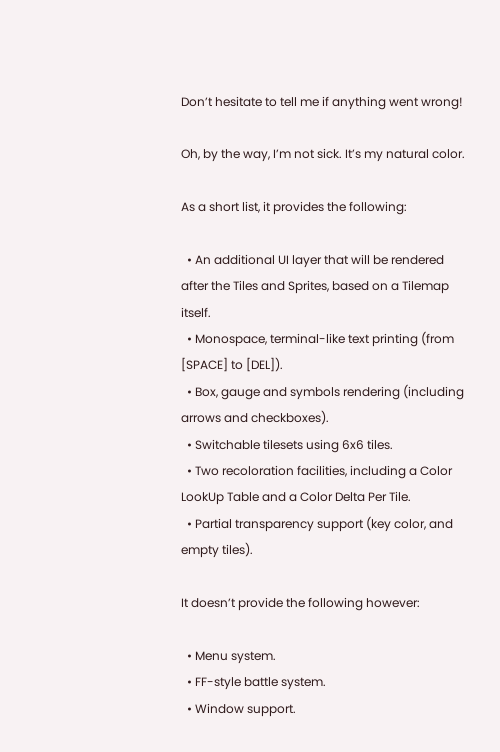Don’t hesitate to tell me if anything went wrong!

Oh, by the way, I’m not sick. It’s my natural color.

As a short list, it provides the following:

  • An additional UI layer that will be rendered after the Tiles and Sprites, based on a Tilemap itself.
  • Monospace, terminal-like text printing (from [SPACE] to [DEL]).
  • Box, gauge and symbols rendering (including arrows and checkboxes).
  • Switchable tilesets using 6x6 tiles.
  • Two recoloration facilities, including a Color LookUp Table and a Color Delta Per Tile.
  • Partial transparency support (key color, and empty tiles).

It doesn’t provide the following however:

  • Menu system.
  • FF-style battle system.
  • Window support.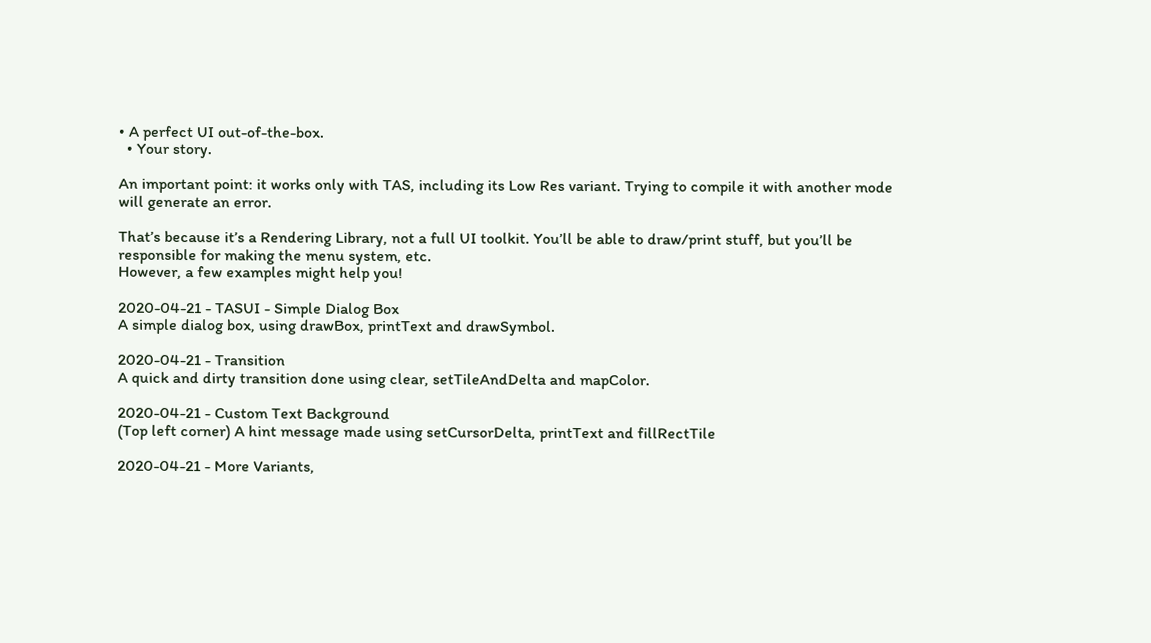• A perfect UI out-of-the-box.
  • Your story.

An important point: it works only with TAS, including its Low Res variant. Trying to compile it with another mode will generate an error.

That’s because it’s a Rendering Library, not a full UI toolkit. You’ll be able to draw/print stuff, but you’ll be responsible for making the menu system, etc.
However, a few examples might help you!

2020-04-21 - TASUI - Simple Dialog Box
A simple dialog box, using drawBox, printText and drawSymbol.

2020-04-21 - Transition
A quick and dirty transition done using clear, setTileAndDelta and mapColor.

2020-04-21 - Custom Text Background
(Top left corner) A hint message made using setCursorDelta, printText and fillRectTile

2020-04-21 - More Variants,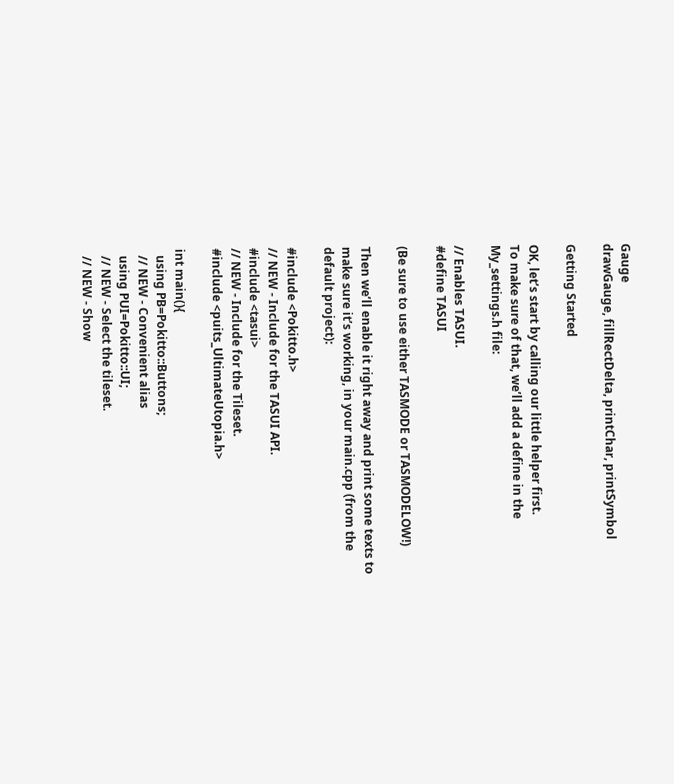Gauge
drawGauge, fillRectDelta, printChar, printSymbol

Getting Started

OK, let’s start by calling our little helper first.
To make sure of that, we’ll add a define in the My_settings.h file:

// Enables TASUI.
#define TASUI

(Be sure to use either TASMODE or TASMODELOW!)

Then we’ll enable it right away and print some texts to make sure it’s working, in your main.cpp (from the default project):

#include <Pokitto.h>
// NEW - Include for the TASUI API.
#include <tasui>
// NEW - Include for the Tileset.
#include <puits_UltimateUtopia.h>

int main(){
  using PB=Pokitto::Buttons;
  // NEW - Convenient alias
  using PUI=Pokitto::UI;
  // NEW - Select the tileset.
  // NEW - Show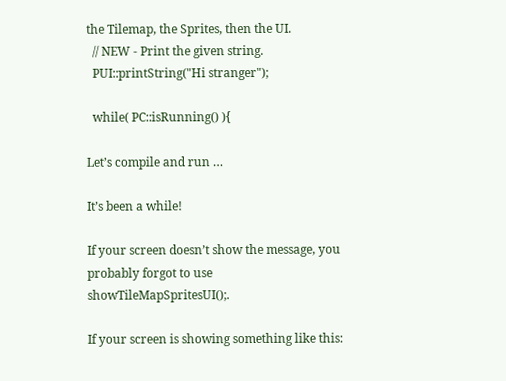the Tilemap, the Sprites, then the UI.
  // NEW - Print the given string.
  PUI::printString("Hi stranger");

  while( PC::isRunning() ){

Let’s compile and run …

It’s been a while!

If your screen doesn’t show the message, you probably forgot to use showTileMapSpritesUI();.

If your screen is showing something like this: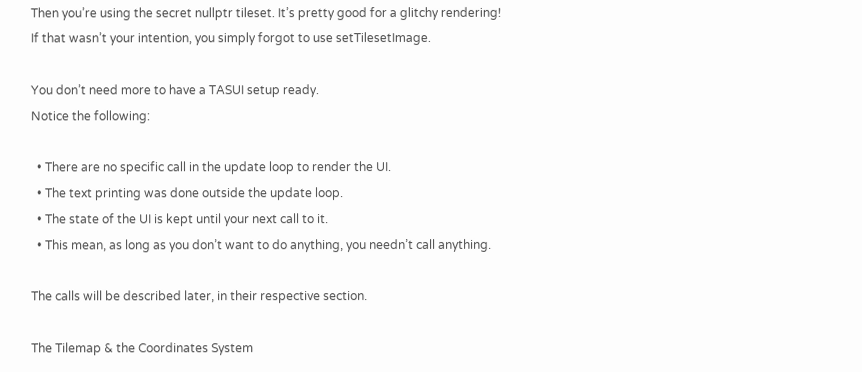Then you’re using the secret nullptr tileset. It’s pretty good for a glitchy rendering!
If that wasn’t your intention, you simply forgot to use setTilesetImage.

You don’t need more to have a TASUI setup ready.
Notice the following:

  • There are no specific call in the update loop to render the UI.
  • The text printing was done outside the update loop.
  • The state of the UI is kept until your next call to it.
  • This mean, as long as you don’t want to do anything, you needn’t call anything.

The calls will be described later, in their respective section.

The Tilemap & the Coordinates System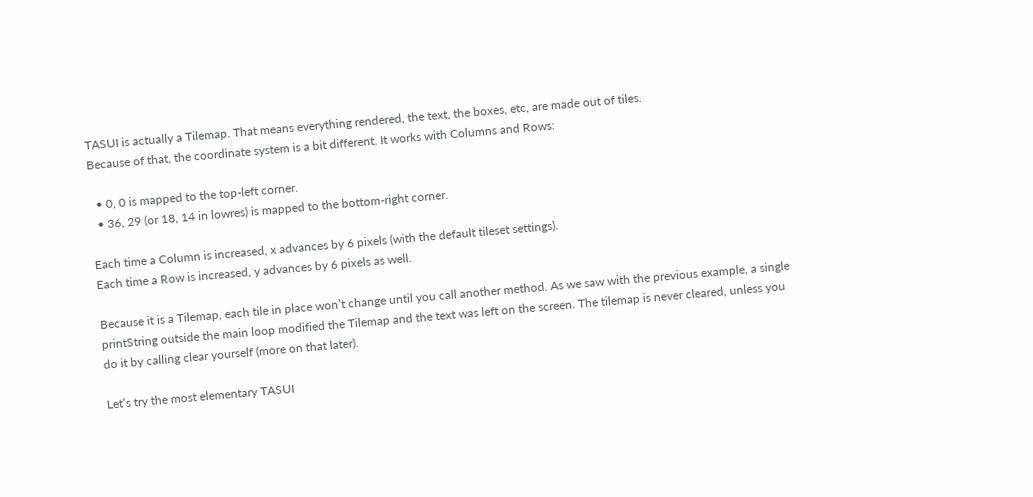TASUI is actually a Tilemap. That means everything rendered, the text, the boxes, etc, are made out of tiles.
Because of that, the coordinate system is a bit different. It works with Columns and Rows:

  • 0, 0 is mapped to the top-left corner.
  • 36, 29 (or 18, 14 in lowres) is mapped to the bottom-right corner.

Each time a Column is increased, x advances by 6 pixels (with the default tileset settings).
Each time a Row is increased, y advances by 6 pixels as well.

Because it is a Tilemap, each tile in place won’t change until you call another method. As we saw with the previous example, a single printString outside the main loop modified the Tilemap and the text was left on the screen. The tilemap is never cleared, unless you do it by calling clear yourself (more on that later).

Let’s try the most elementary TASUI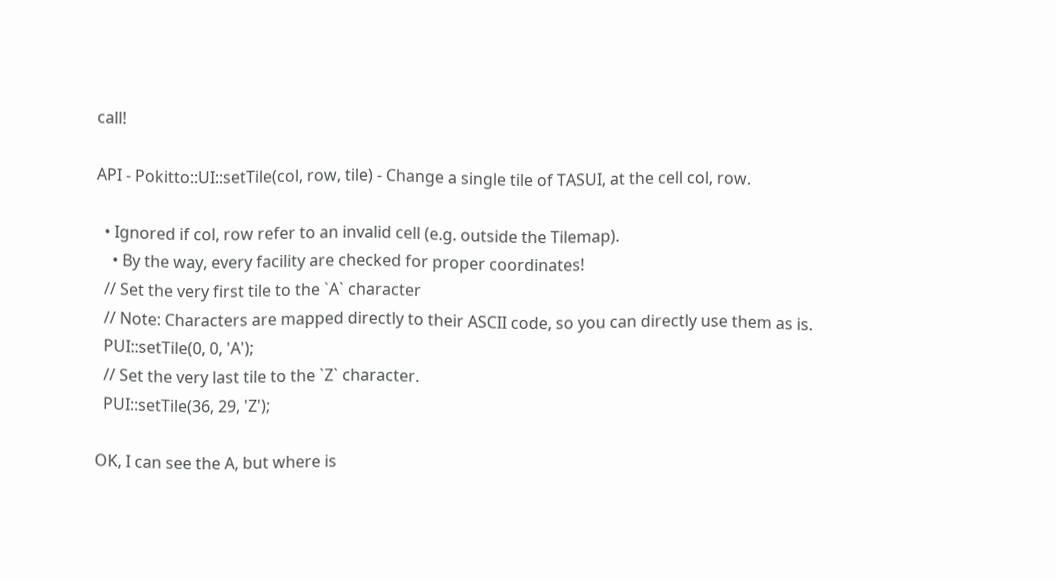call!

API - Pokitto::UI::setTile(col, row, tile) - Change a single tile of TASUI, at the cell col, row.

  • Ignored if col, row refer to an invalid cell (e.g. outside the Tilemap).
    • By the way, every facility are checked for proper coordinates!
  // Set the very first tile to the `A` character
  // Note: Characters are mapped directly to their ASCII code, so you can directly use them as is.
  PUI::setTile(0, 0, 'A');
  // Set the very last tile to the `Z` character.
  PUI::setTile(36, 29, 'Z');

OK, I can see the A, but where is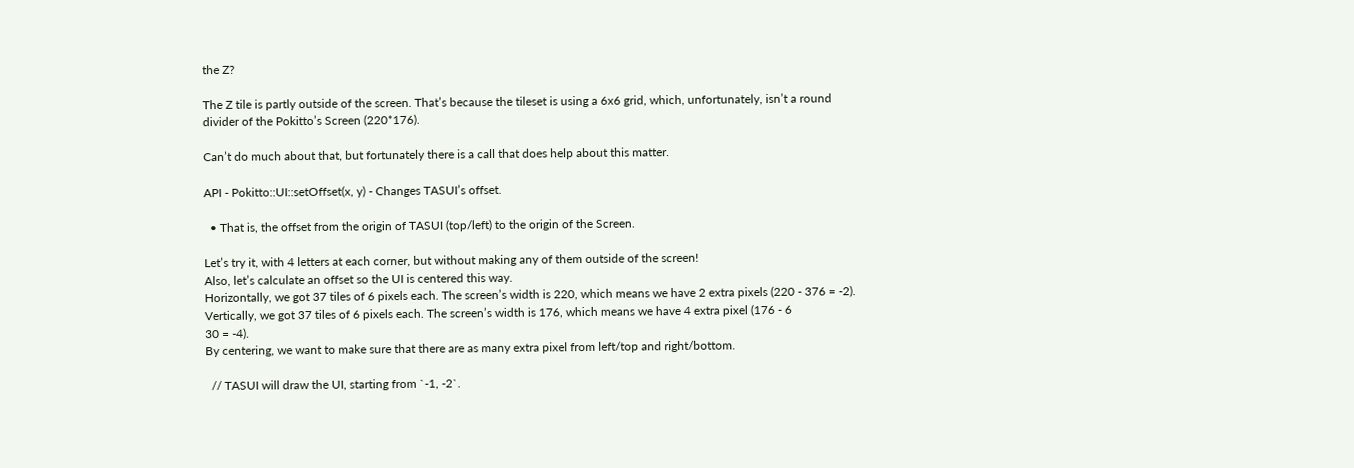the Z?

The Z tile is partly outside of the screen. That’s because the tileset is using a 6x6 grid, which, unfortunately, isn’t a round divider of the Pokitto’s Screen (220*176).

Can’t do much about that, but fortunately there is a call that does help about this matter.

API - Pokitto::UI::setOffset(x, y) - Changes TASUI’s offset.

  • That is, the offset from the origin of TASUI (top/left) to the origin of the Screen.

Let’s try it, with 4 letters at each corner, but without making any of them outside of the screen!
Also, let’s calculate an offset so the UI is centered this way.
Horizontally, we got 37 tiles of 6 pixels each. The screen’s width is 220, which means we have 2 extra pixels (220 - 376 = -2).
Vertically, we got 37 tiles of 6 pixels each. The screen’s width is 176, which means we have 4 extra pixel (176 - 6
30 = -4).
By centering, we want to make sure that there are as many extra pixel from left/top and right/bottom.

  // TASUI will draw the UI, starting from `-1, -2`.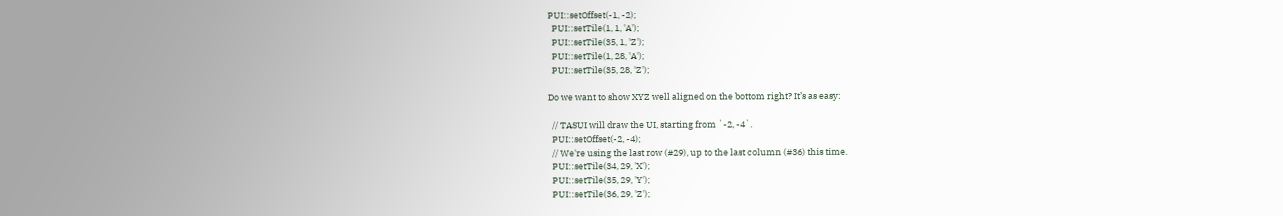PUI::setOffset(-1, -2);
  PUI::setTile(1, 1, 'A');
  PUI::setTile(35, 1, 'Z');
  PUI::setTile(1, 28, 'A');
  PUI::setTile(35, 28, 'Z');

Do we want to show XYZ well aligned on the bottom right? It’s as easy:

  // TASUI will draw the UI, starting from `-2, -4`.
  PUI::setOffset(-2, -4);
  // We're using the last row (#29), up to the last column (#36) this time.
  PUI::setTile(34, 29, 'X');
  PUI::setTile(35, 29, 'Y');
  PUI::setTile(36, 29, 'Z');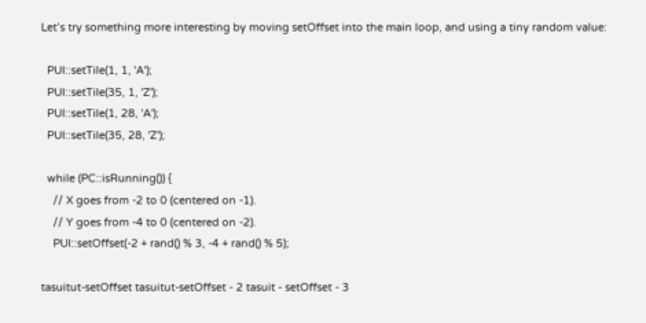Let’s try something more interesting by moving setOffset into the main loop, and using a tiny random value:

  PUI::setTile(1, 1, 'A');
  PUI::setTile(35, 1, 'Z');
  PUI::setTile(1, 28, 'A');
  PUI::setTile(35, 28, 'Z');

  while (PC::isRunning()) {
    // X goes from -2 to 0 (centered on -1).
    // Y goes from -4 to 0 (centered on -2).
    PUI::setOffset(-2 + rand() % 3, -4 + rand() % 5);

tasuitut-setOffset tasuitut-setOffset - 2 tasuit - setOffset - 3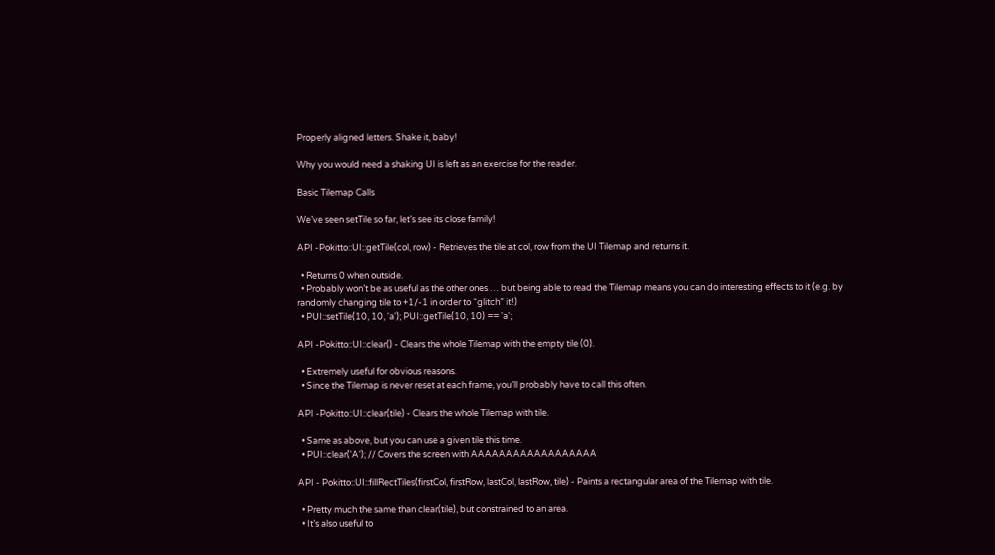Properly aligned letters. Shake it, baby!

Why you would need a shaking UI is left as an exercise for the reader.

Basic Tilemap Calls

We’ve seen setTile so far, let’s see its close family!

API -Pokitto::UI::getTile(col, row) - Retrieves the tile at col, row from the UI Tilemap and returns it.

  • Returns 0 when outside.
  • Probably won’t be as useful as the other ones … but being able to read the Tilemap means you can do interesting effects to it (e.g. by randomly changing tile to +1/-1 in order to “glitch” it!)
  • PUI::setTile(10, 10, 'a'); PUI::getTile(10, 10) == 'a';

API -Pokitto::UI::clear() - Clears the whole Tilemap with the empty tile (0).

  • Extremely useful for obvious reasons.
  • Since the Tilemap is never reset at each frame, you’ll probably have to call this often.

API -Pokitto::UI::clear(tile) - Clears the whole Tilemap with tile.

  • Same as above, but you can use a given tile this time.
  • PUI::clear('A'); // Covers the screen with AAAAAAAAAAAAAAAAAA

API - Pokitto::UI::fillRectTiles(firstCol, firstRow, lastCol, lastRow, tile) - Paints a rectangular area of the Tilemap with tile.

  • Pretty much the same than clear(tile), but constrained to an area.
  • It’s also useful to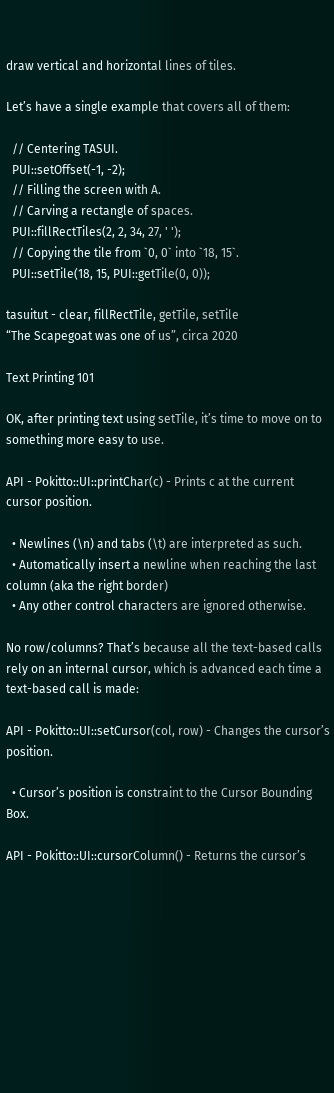draw vertical and horizontal lines of tiles.

Let’s have a single example that covers all of them:

  // Centering TASUI.
  PUI::setOffset(-1, -2);
  // Filling the screen with A.
  // Carving a rectangle of spaces.
  PUI::fillRectTiles(2, 2, 34, 27, ' ');
  // Copying the tile from `0, 0` into `18, 15`.
  PUI::setTile(18, 15, PUI::getTile(0, 0));

tasuitut - clear, fillRectTile, getTile, setTile
“The Scapegoat was one of us”, circa 2020

Text Printing 101

OK, after printing text using setTile, it’s time to move on to something more easy to use.

API - Pokitto::UI::printChar(c) - Prints c at the current cursor position.

  • Newlines (\n) and tabs (\t) are interpreted as such.
  • Automatically insert a newline when reaching the last column (aka the right border)
  • Any other control characters are ignored otherwise.

No row/columns? That’s because all the text-based calls rely on an internal cursor, which is advanced each time a text-based call is made:

API - Pokitto::UI::setCursor(col, row) - Changes the cursor’s position.

  • Cursor’s position is constraint to the Cursor Bounding Box.

API - Pokitto::UI::cursorColumn() - Returns the cursor’s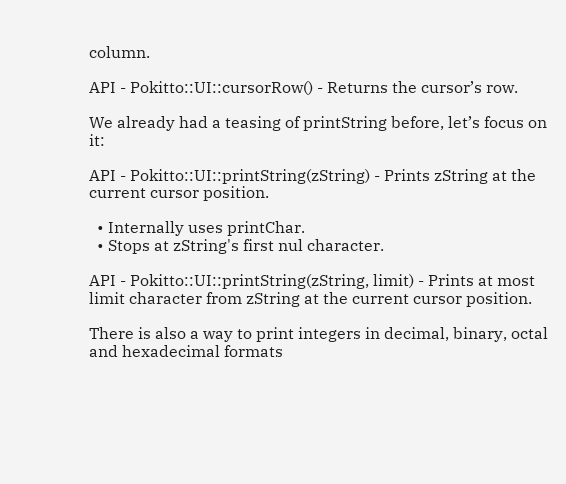column.

API - Pokitto::UI::cursorRow() - Returns the cursor’s row.

We already had a teasing of printString before, let’s focus on it:

API - Pokitto::UI::printString(zString) - Prints zString at the current cursor position.

  • Internally uses printChar.
  • Stops at zString's first nul character.

API - Pokitto::UI::printString(zString, limit) - Prints at most limit character from zString at the current cursor position.

There is also a way to print integers in decimal, binary, octal and hexadecimal formats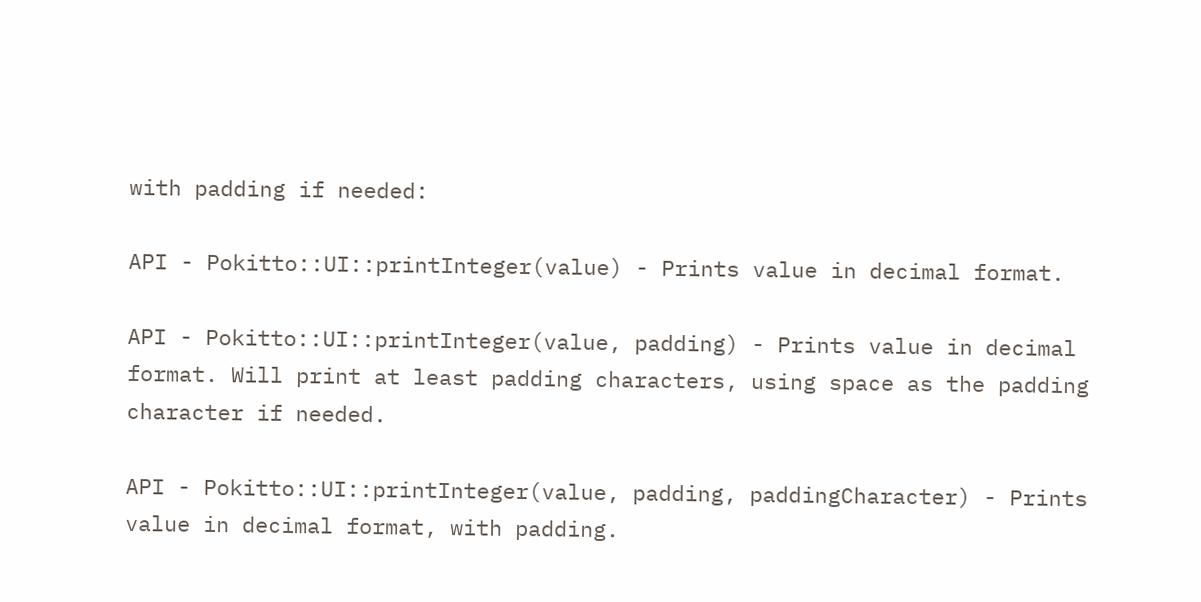with padding if needed:

API - Pokitto::UI::printInteger(value) - Prints value in decimal format.

API - Pokitto::UI::printInteger(value, padding) - Prints value in decimal format. Will print at least padding characters, using space as the padding character if needed.

API - Pokitto::UI::printInteger(value, padding, paddingCharacter) - Prints value in decimal format, with padding.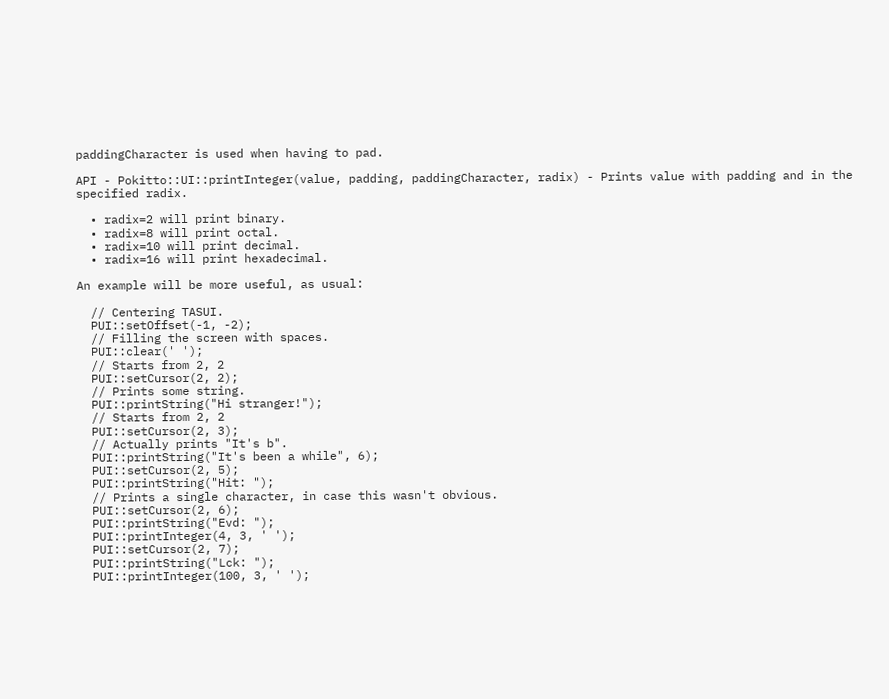paddingCharacter is used when having to pad.

API - Pokitto::UI::printInteger(value, padding, paddingCharacter, radix) - Prints value with padding and in the specified radix.

  • radix=2 will print binary.
  • radix=8 will print octal.
  • radix=10 will print decimal.
  • radix=16 will print hexadecimal.

An example will be more useful, as usual:

  // Centering TASUI.
  PUI::setOffset(-1, -2);
  // Filling the screen with spaces.
  PUI::clear(' ');
  // Starts from 2, 2
  PUI::setCursor(2, 2);
  // Prints some string.
  PUI::printString("Hi stranger!");
  // Starts from 2, 2
  PUI::setCursor(2, 3);
  // Actually prints "It's b".
  PUI::printString("It's been a while", 6);
  PUI::setCursor(2, 5);
  PUI::printString("Hit: ");
  // Prints a single character, in case this wasn't obvious.
  PUI::setCursor(2, 6);
  PUI::printString("Evd: ");
  PUI::printInteger(4, 3, ' ');
  PUI::setCursor(2, 7);
  PUI::printString("Lck: ");
  PUI::printInteger(100, 3, ' ');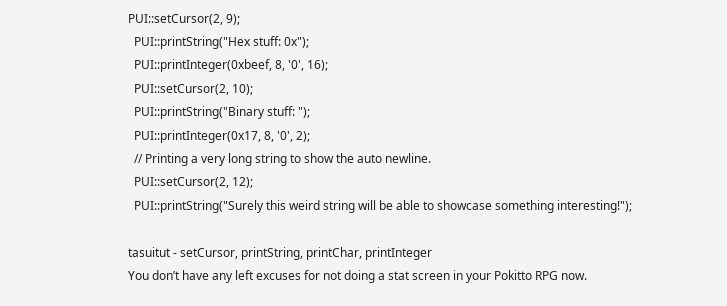PUI::setCursor(2, 9);
  PUI::printString("Hex stuff: 0x");
  PUI::printInteger(0xbeef, 8, '0', 16);
  PUI::setCursor(2, 10);
  PUI::printString("Binary stuff: ");
  PUI::printInteger(0x17, 8, '0', 2);
  // Printing a very long string to show the auto newline.
  PUI::setCursor(2, 12);
  PUI::printString("Surely this weird string will be able to showcase something interesting!");

tasuitut - setCursor, printString, printChar, printInteger
You don’t have any left excuses for not doing a stat screen in your Pokitto RPG now.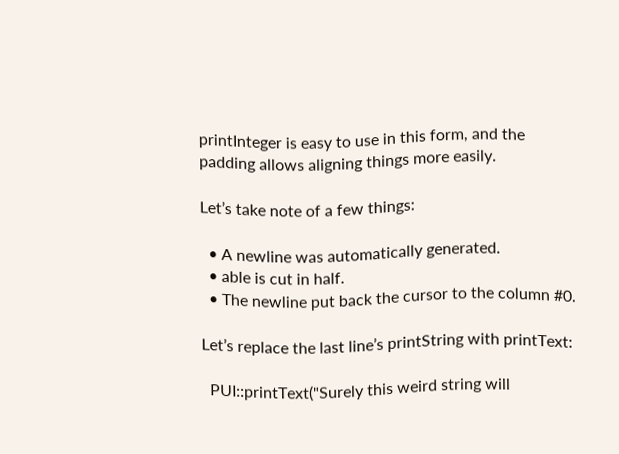printInteger is easy to use in this form, and the padding allows aligning things more easily.

Let’s take note of a few things:

  • A newline was automatically generated.
  • able is cut in half.
  • The newline put back the cursor to the column #0.

Let’s replace the last line’s printString with printText:

  PUI::printText("Surely this weird string will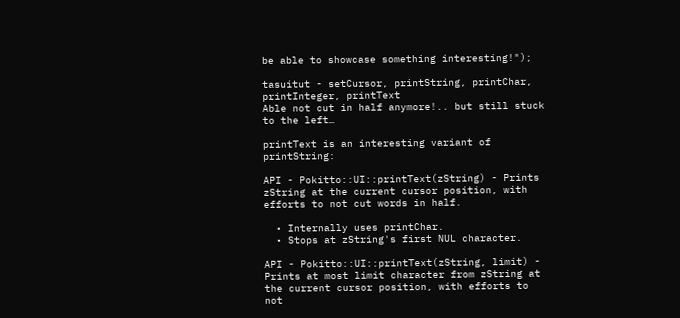be able to showcase something interesting!");

tasuitut - setCursor, printString, printChar, printInteger, printText
Able not cut in half anymore!.. but still stuck to the left…

printText is an interesting variant of printString:

API - Pokitto::UI::printText(zString) - Prints zString at the current cursor position, with efforts to not cut words in half.

  • Internally uses printChar.
  • Stops at zString's first NUL character.

API - Pokitto::UI::printText(zString, limit) - Prints at most limit character from zString at the current cursor position, with efforts to not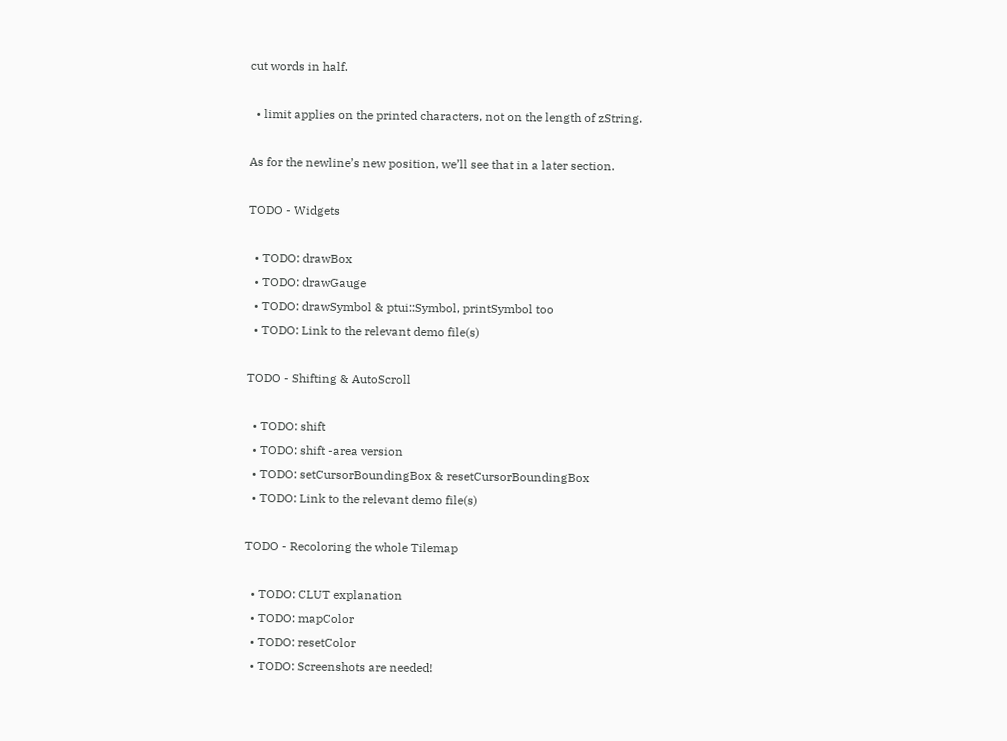cut words in half.

  • limit applies on the printed characters, not on the length of zString.

As for the newline’s new position, we’ll see that in a later section.

TODO - Widgets

  • TODO: drawBox
  • TODO: drawGauge
  • TODO: drawSymbol & ptui::Symbol, printSymbol too
  • TODO: Link to the relevant demo file(s)

TODO - Shifting & AutoScroll

  • TODO: shift
  • TODO: shift -area version
  • TODO: setCursorBoundingBox & resetCursorBoundingBox
  • TODO: Link to the relevant demo file(s)

TODO - Recoloring the whole Tilemap

  • TODO: CLUT explanation
  • TODO: mapColor
  • TODO: resetColor
  • TODO: Screenshots are needed!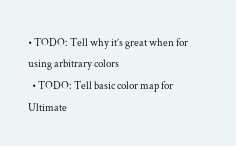• TODO: Tell why it’s great when for using arbitrary colors
  • TODO: Tell basic color map for Ultimate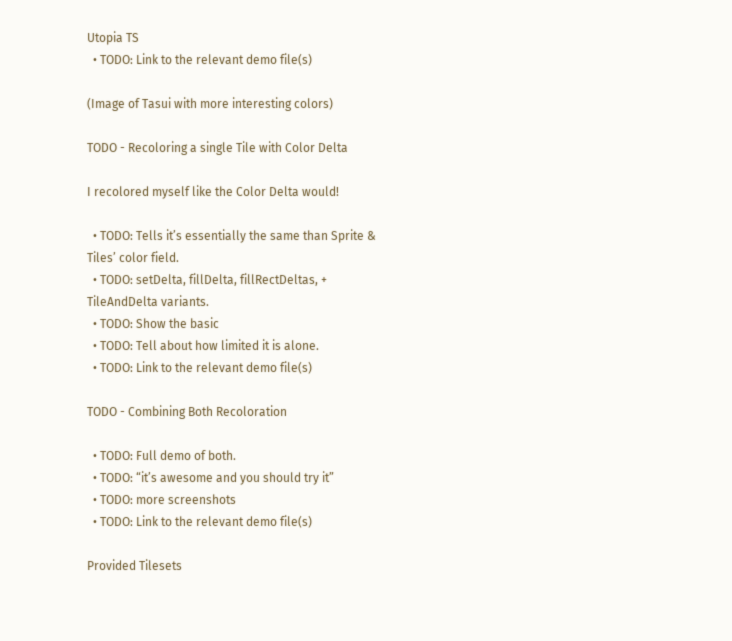Utopia TS
  • TODO: Link to the relevant demo file(s)

(Image of Tasui with more interesting colors)

TODO - Recoloring a single Tile with Color Delta

I recolored myself like the Color Delta would!

  • TODO: Tells it’s essentially the same than Sprite & Tiles’ color field.
  • TODO: setDelta, fillDelta, fillRectDeltas, + TileAndDelta variants.
  • TODO: Show the basic
  • TODO: Tell about how limited it is alone.
  • TODO: Link to the relevant demo file(s)

TODO - Combining Both Recoloration

  • TODO: Full demo of both.
  • TODO: “it’s awesome and you should try it”
  • TODO: more screenshots
  • TODO: Link to the relevant demo file(s)

Provided Tilesets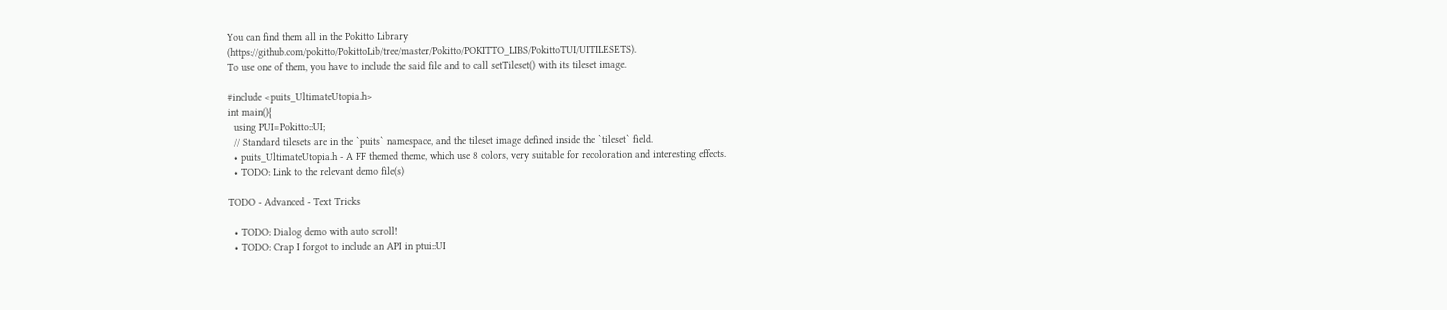You can find them all in the Pokitto Library (https://github.com/pokitto/PokittoLib/tree/master/Pokitto/POKITTO_LIBS/PokittoTUI/UITILESETS).
To use one of them, you have to include the said file and to call setTileset() with its tileset image.

#include <puits_UltimateUtopia.h>
int main(){
  using PUI=Pokitto::UI;
  // Standard tilesets are in the `puits` namespace, and the tileset image defined inside the `tileset` field.
  • puits_UltimateUtopia.h - A FF themed theme, which use 8 colors, very suitable for recoloration and interesting effects.
  • TODO: Link to the relevant demo file(s)

TODO - Advanced - Text Tricks

  • TODO: Dialog demo with auto scroll!
  • TODO: Crap I forgot to include an API in ptui::UI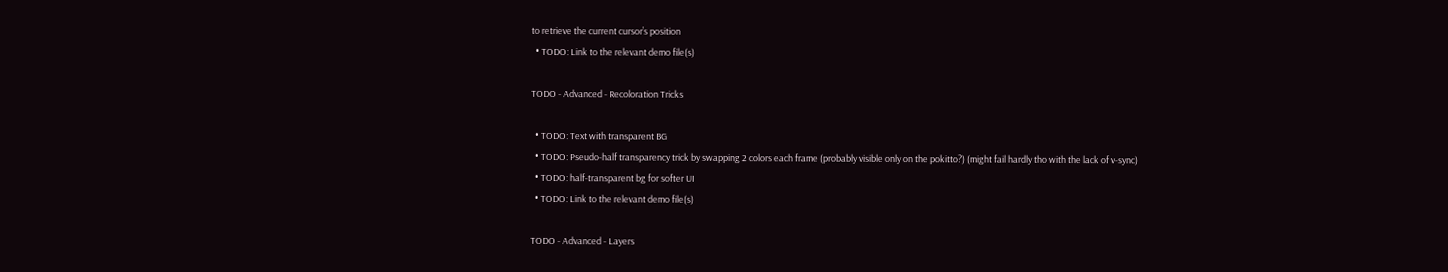to retrieve the current cursor’s position
  • TODO: Link to the relevant demo file(s)

TODO - Advanced - Recoloration Tricks

  • TODO: Text with transparent BG
  • TODO: Pseudo-half transparency trick by swapping 2 colors each frame (probably visible only on the pokitto?) (might fail hardly tho with the lack of v-sync)
  • TODO: half-transparent bg for softer UI
  • TODO: Link to the relevant demo file(s)

TODO - Advanced - Layers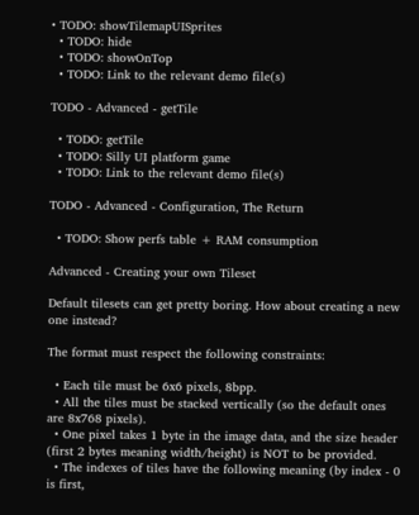• TODO: showTilemapUISprites
  • TODO: hide
  • TODO: showOnTop
  • TODO: Link to the relevant demo file(s)

TODO - Advanced - getTile

  • TODO: getTile
  • TODO: Silly UI platform game
  • TODO: Link to the relevant demo file(s)

TODO - Advanced - Configuration, The Return

  • TODO: Show perfs table + RAM consumption

Advanced - Creating your own Tileset

Default tilesets can get pretty boring. How about creating a new one instead?

The format must respect the following constraints:

  • Each tile must be 6x6 pixels, 8bpp.
  • All the tiles must be stacked vertically (so the default ones are 8x768 pixels).
  • One pixel takes 1 byte in the image data, and the size header (first 2 bytes meaning width/height) is NOT to be provided.
  • The indexes of tiles have the following meaning (by index - 0 is first,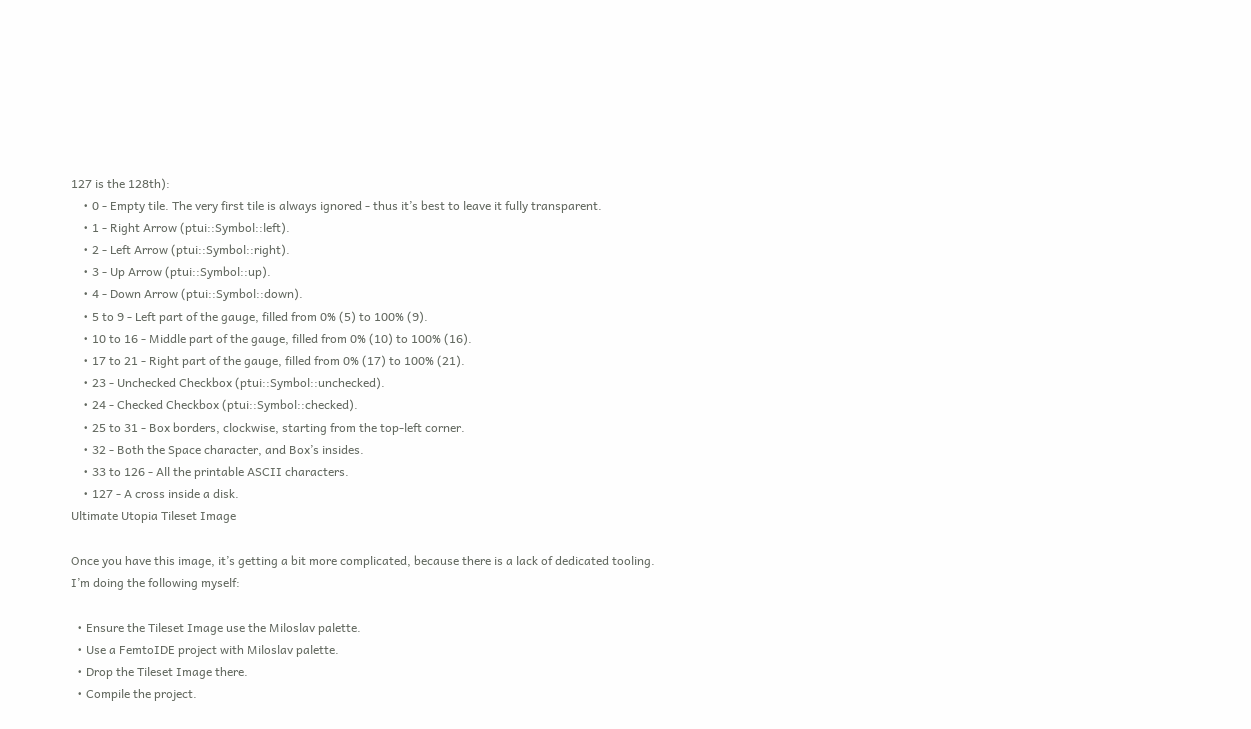127 is the 128th):
    • 0 - Empty tile. The very first tile is always ignored - thus it’s best to leave it fully transparent.
    • 1 - Right Arrow (ptui::Symbol::left).
    • 2 - Left Arrow (ptui::Symbol::right).
    • 3 - Up Arrow (ptui::Symbol::up).
    • 4 - Down Arrow (ptui::Symbol::down).
    • 5 to 9 - Left part of the gauge, filled from 0% (5) to 100% (9).
    • 10 to 16 - Middle part of the gauge, filled from 0% (10) to 100% (16).
    • 17 to 21 - Right part of the gauge, filled from 0% (17) to 100% (21).
    • 23 - Unchecked Checkbox (ptui::Symbol::unchecked).
    • 24 - Checked Checkbox (ptui::Symbol::checked).
    • 25 to 31 - Box borders, clockwise, starting from the top-left corner.
    • 32 - Both the Space character, and Box’s insides.
    • 33 to 126 - All the printable ASCII characters.
    • 127 - A cross inside a disk.
Ultimate Utopia Tileset Image

Once you have this image, it’s getting a bit more complicated, because there is a lack of dedicated tooling.
I’m doing the following myself:

  • Ensure the Tileset Image use the Miloslav palette.
  • Use a FemtoIDE project with Miloslav palette.
  • Drop the Tileset Image there.
  • Compile the project.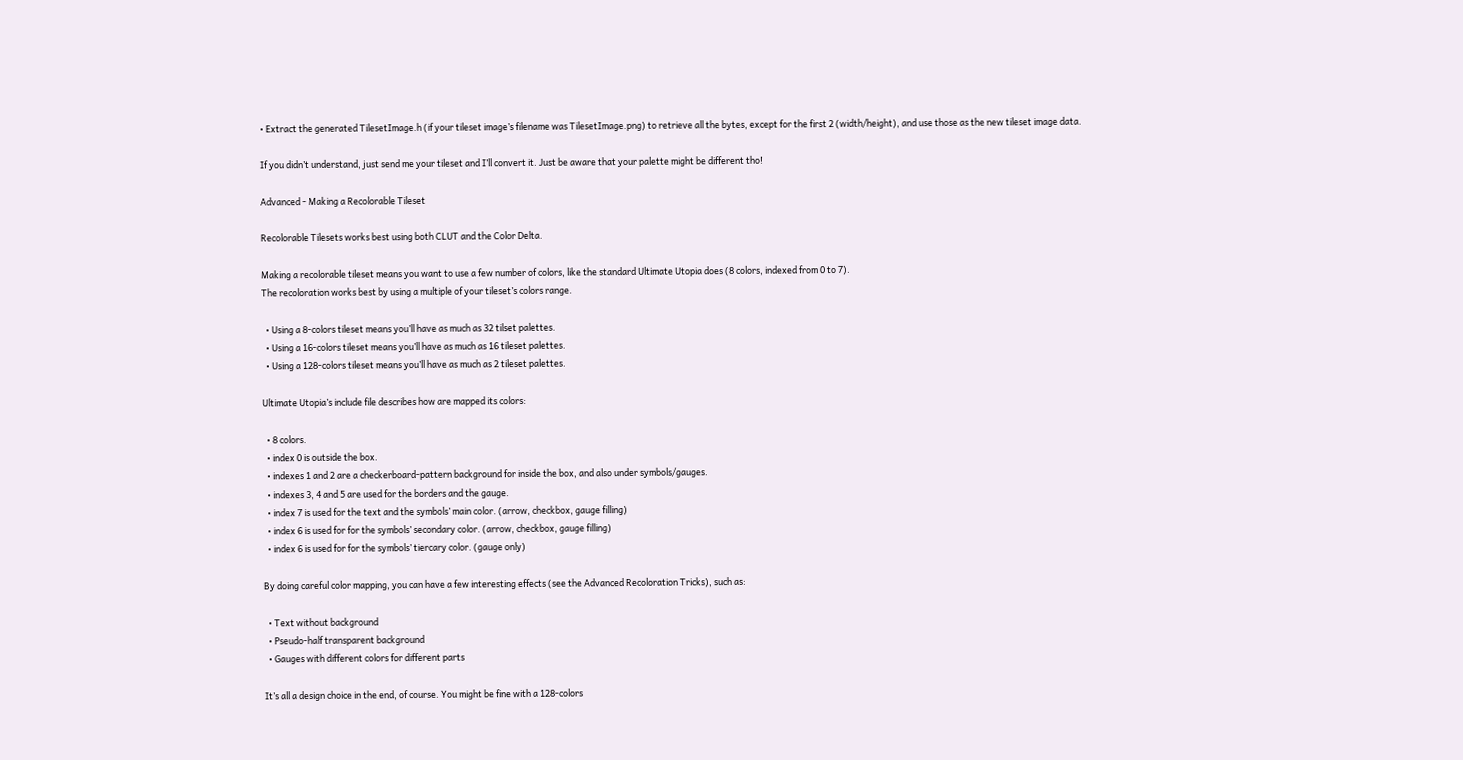• Extract the generated TilesetImage.h (if your tileset image’s filename was TilesetImage.png) to retrieve all the bytes, except for the first 2 (width/height), and use those as the new tileset image data.

If you didn’t understand, just send me your tileset and I’ll convert it. Just be aware that your palette might be different tho!

Advanced - Making a Recolorable Tileset

Recolorable Tilesets works best using both CLUT and the Color Delta.

Making a recolorable tileset means you want to use a few number of colors, like the standard Ultimate Utopia does (8 colors, indexed from 0 to 7).
The recoloration works best by using a multiple of your tileset’s colors range.

  • Using a 8-colors tileset means you’ll have as much as 32 tilset palettes.
  • Using a 16-colors tileset means you’ll have as much as 16 tileset palettes.
  • Using a 128-colors tileset means you’ll have as much as 2 tileset palettes.

Ultimate Utopia’s include file describes how are mapped its colors:

  • 8 colors.
  • index 0 is outside the box.
  • indexes 1 and 2 are a checkerboard-pattern background for inside the box, and also under symbols/gauges.
  • indexes 3, 4 and 5 are used for the borders and the gauge.
  • index 7 is used for the text and the symbols’ main color. (arrow, checkbox, gauge filling)
  • index 6 is used for for the symbols’ secondary color. (arrow, checkbox, gauge filling)
  • index 6 is used for for the symbols’ tiercary color. (gauge only)

By doing careful color mapping, you can have a few interesting effects (see the Advanced Recoloration Tricks), such as:

  • Text without background
  • Pseudo-half transparent background
  • Gauges with different colors for different parts

It’s all a design choice in the end, of course. You might be fine with a 128-colors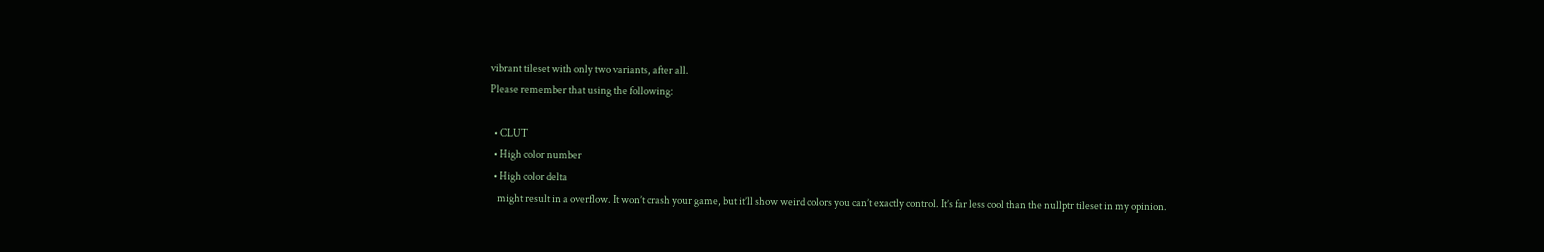vibrant tileset with only two variants, after all.
Please remember that using the following:

  • CLUT
  • High color number
  • High color delta
    might result in a overflow. It won’t crash your game, but it’ll show weird colors you can’t exactly control. It’s far less cool than the nullptr tileset in my opinion.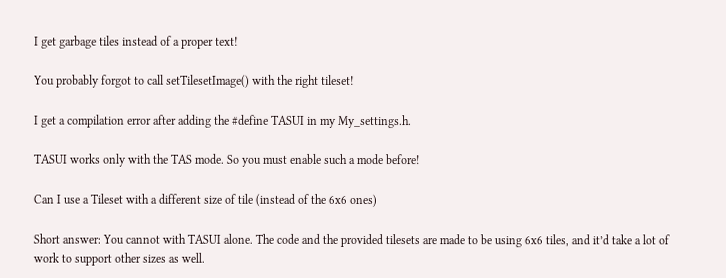I get garbage tiles instead of a proper text!

You probably forgot to call setTilesetImage() with the right tileset!

I get a compilation error after adding the #define TASUI in my My_settings.h.

TASUI works only with the TAS mode. So you must enable such a mode before!

Can I use a Tileset with a different size of tile (instead of the 6x6 ones)

Short answer: You cannot with TASUI alone. The code and the provided tilesets are made to be using 6x6 tiles, and it’d take a lot of work to support other sizes as well.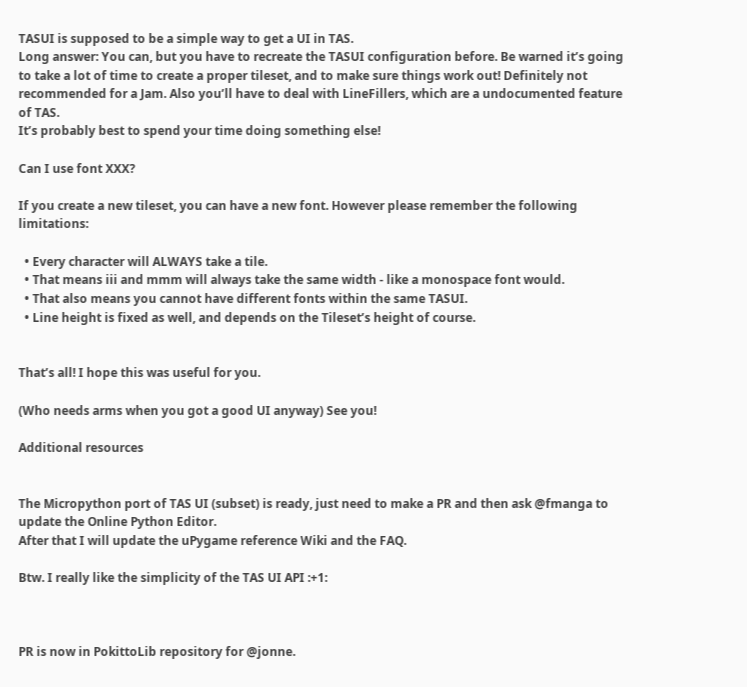TASUI is supposed to be a simple way to get a UI in TAS.
Long answer: You can, but you have to recreate the TASUI configuration before. Be warned it’s going to take a lot of time to create a proper tileset, and to make sure things work out! Definitely not recommended for a Jam. Also you’ll have to deal with LineFillers, which are a undocumented feature of TAS.
It’s probably best to spend your time doing something else!

Can I use font XXX?

If you create a new tileset, you can have a new font. However please remember the following limitations:

  • Every character will ALWAYS take a tile.
  • That means iii and mmm will always take the same width - like a monospace font would.
  • That also means you cannot have different fonts within the same TASUI.
  • Line height is fixed as well, and depends on the Tileset’s height of course.


That’s all! I hope this was useful for you.

(Who needs arms when you got a good UI anyway) See you!

Additional resources


The Micropython port of TAS UI (subset) is ready, just need to make a PR and then ask @fmanga to update the Online Python Editor.
After that I will update the uPygame reference Wiki and the FAQ.

Btw. I really like the simplicity of the TAS UI API :+1:



PR is now in PokittoLib repository for @jonne.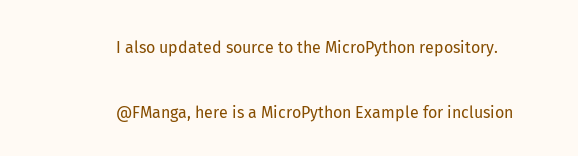I also updated source to the MicroPython repository.

@FManga, here is a MicroPython Example for inclusion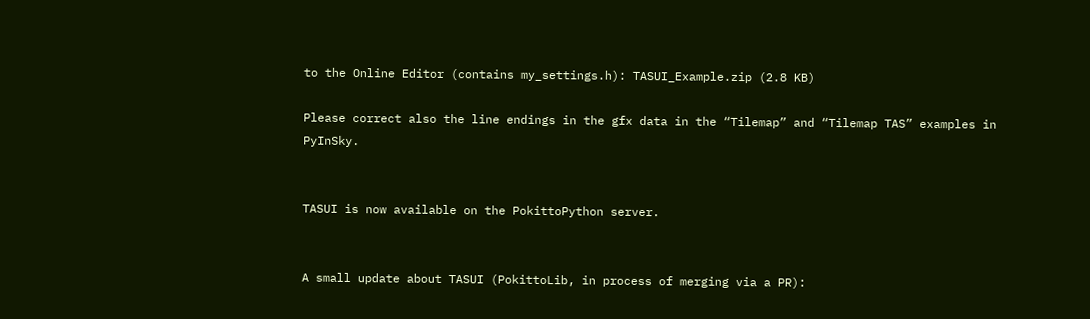to the Online Editor (contains my_settings.h): TASUI_Example.zip (2.8 KB)

Please correct also the line endings in the gfx data in the “Tilemap” and “Tilemap TAS” examples in PyInSky.


TASUI is now available on the PokittoPython server.


A small update about TASUI (PokittoLib, in process of merging via a PR):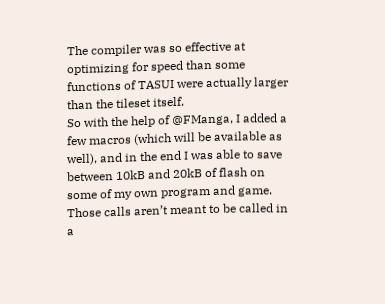The compiler was so effective at optimizing for speed than some functions of TASUI were actually larger than the tileset itself.
So with the help of @FManga, I added a few macros (which will be available as well), and in the end I was able to save between 10kB and 20kB of flash on some of my own program and game.
Those calls aren’t meant to be called in a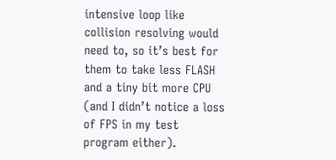intensive loop like collision resolving would need to, so it’s best for them to take less FLASH and a tiny bit more CPU (and I didn’t notice a loss of FPS in my test program either).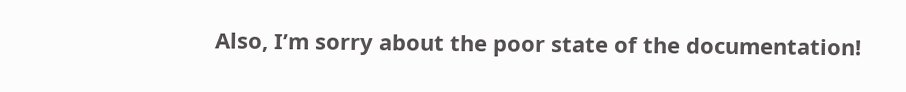Also, I’m sorry about the poor state of the documentation!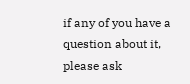if any of you have a question about it, please ask